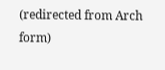(redirected from Arch form)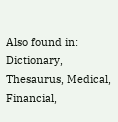Also found in: Dictionary, Thesaurus, Medical, Financial,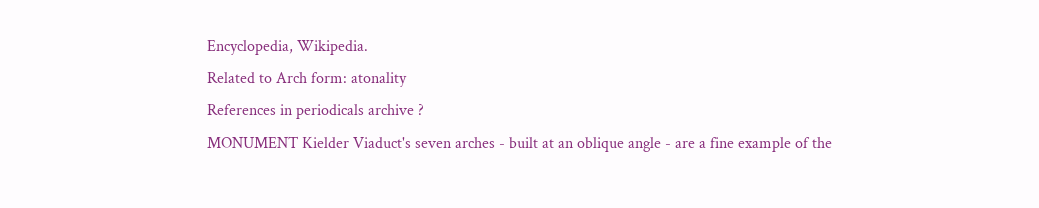Encyclopedia, Wikipedia.
Related to Arch form: atonality
References in periodicals archive ?
MONUMENT Kielder Viaduct's seven arches - built at an oblique angle - are a fine example of the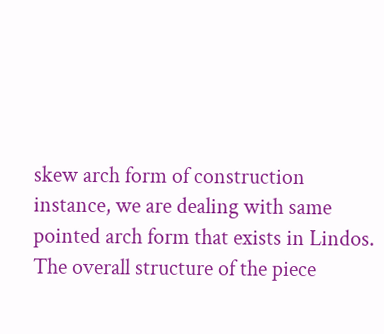skew arch form of construction
instance, we are dealing with same pointed arch form that exists in Lindos.
The overall structure of the piece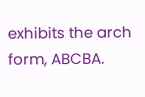exhibits the arch form, ABCBA.